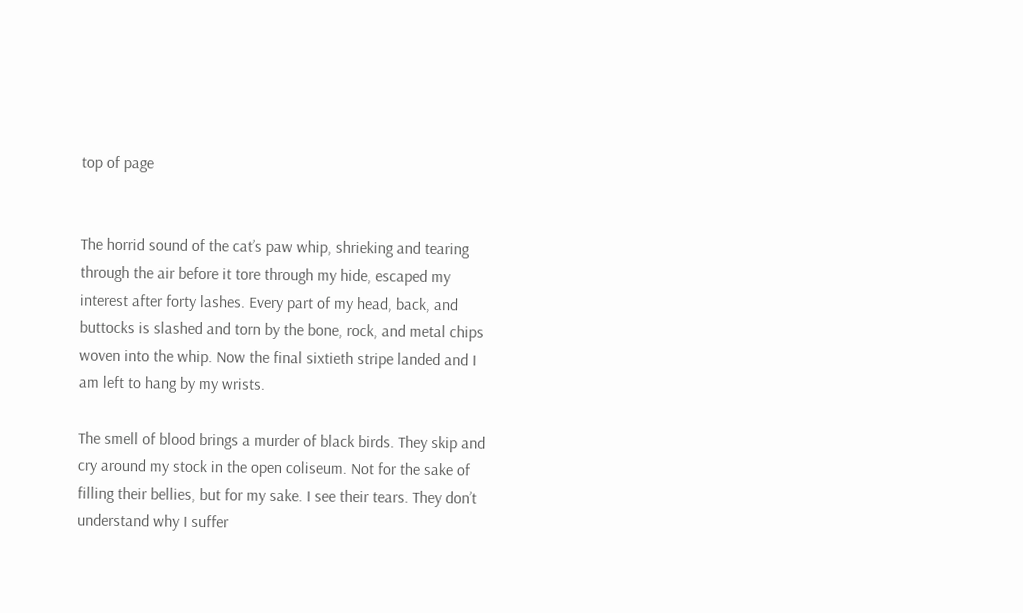top of page


The horrid sound of the cat’s paw whip, shrieking and tearing through the air before it tore through my hide, escaped my interest after forty lashes. Every part of my head, back, and buttocks is slashed and torn by the bone, rock, and metal chips woven into the whip. Now the final sixtieth stripe landed and I am left to hang by my wrists.

The smell of blood brings a murder of black birds. They skip and cry around my stock in the open coliseum. Not for the sake of filling their bellies, but for my sake. I see their tears. They don’t understand why I suffer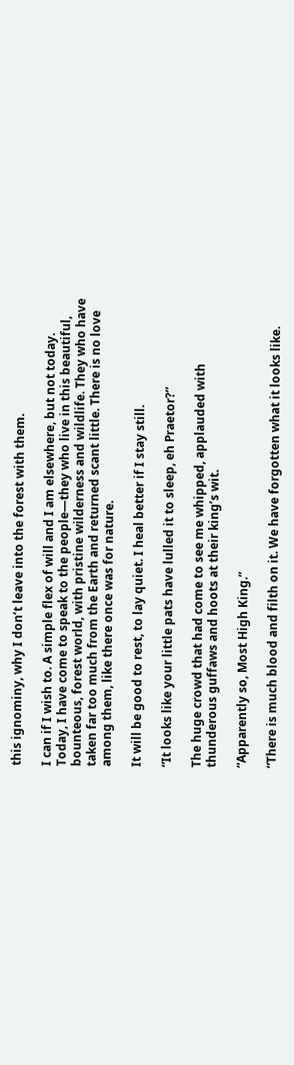this ignominy, why I don’t leave into the forest with them.

I can if I wish to. A simple flex of will and I am elsewhere, but not today. Today, I have come to speak to the people—they who live in this beautiful, bounteous, forest world, with pristine wilderness and wildlife. They who have taken far too much from the Earth and returned scant little. There is no love among them, like there once was for nature.

It will be good to rest, to lay quiet. I heal better if I stay still.

“It looks like your little pats have lulled it to sleep, eh Praetor?”

The huge crowd that had come to see me whipped, applauded with thunderous guffaws and hoots at their king’s wit.

“Apparently so, Most High King.”

“There is much blood and filth on it. We have forgotten what it looks like.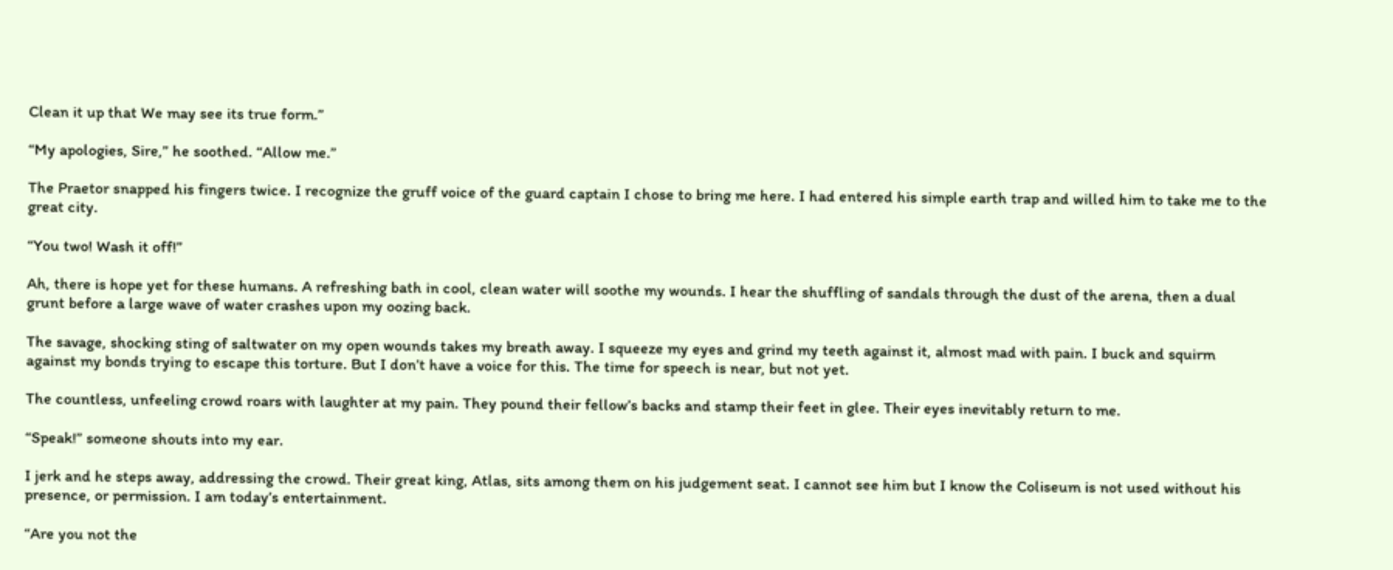Clean it up that We may see its true form.”

“My apologies, Sire,” he soothed. “Allow me.”

The Praetor snapped his fingers twice. I recognize the gruff voice of the guard captain I chose to bring me here. I had entered his simple earth trap and willed him to take me to the great city.

“You two! Wash it off!”

Ah, there is hope yet for these humans. A refreshing bath in cool, clean water will soothe my wounds. I hear the shuffling of sandals through the dust of the arena, then a dual grunt before a large wave of water crashes upon my oozing back.

The savage, shocking sting of saltwater on my open wounds takes my breath away. I squeeze my eyes and grind my teeth against it, almost mad with pain. I buck and squirm against my bonds trying to escape this torture. But I don’t have a voice for this. The time for speech is near, but not yet.

The countless, unfeeling crowd roars with laughter at my pain. They pound their fellow’s backs and stamp their feet in glee. Their eyes inevitably return to me.

“Speak!” someone shouts into my ear.

I jerk and he steps away, addressing the crowd. Their great king, Atlas, sits among them on his judgement seat. I cannot see him but I know the Coliseum is not used without his presence, or permission. I am today’s entertainment.

“Are you not the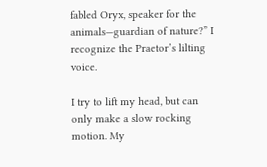fabled Oryx, speaker for the animals—guardian of nature?” I recognize the Praetor’s lilting voice.

I try to lift my head, but can only make a slow rocking motion. My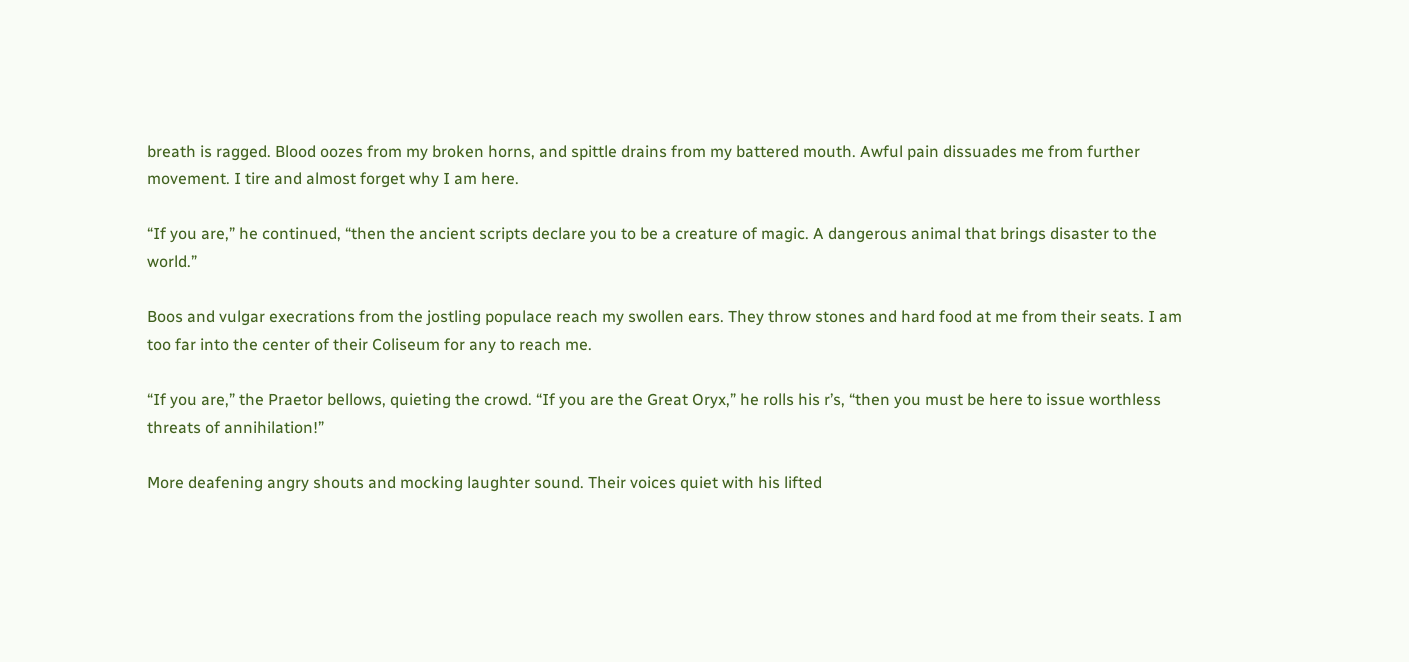breath is ragged. Blood oozes from my broken horns, and spittle drains from my battered mouth. Awful pain dissuades me from further movement. I tire and almost forget why I am here.

“If you are,” he continued, “then the ancient scripts declare you to be a creature of magic. A dangerous animal that brings disaster to the world.”

Boos and vulgar execrations from the jostling populace reach my swollen ears. They throw stones and hard food at me from their seats. I am too far into the center of their Coliseum for any to reach me.

“If you are,” the Praetor bellows, quieting the crowd. “If you are the Great Oryx,” he rolls his r’s, “then you must be here to issue worthless threats of annihilation!”

More deafening angry shouts and mocking laughter sound. Their voices quiet with his lifted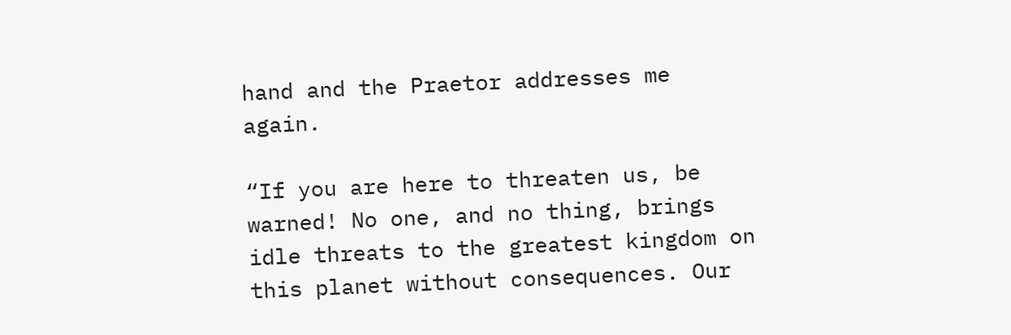hand and the Praetor addresses me again.

“If you are here to threaten us, be warned! No one, and no thing, brings idle threats to the greatest kingdom on this planet without consequences. Our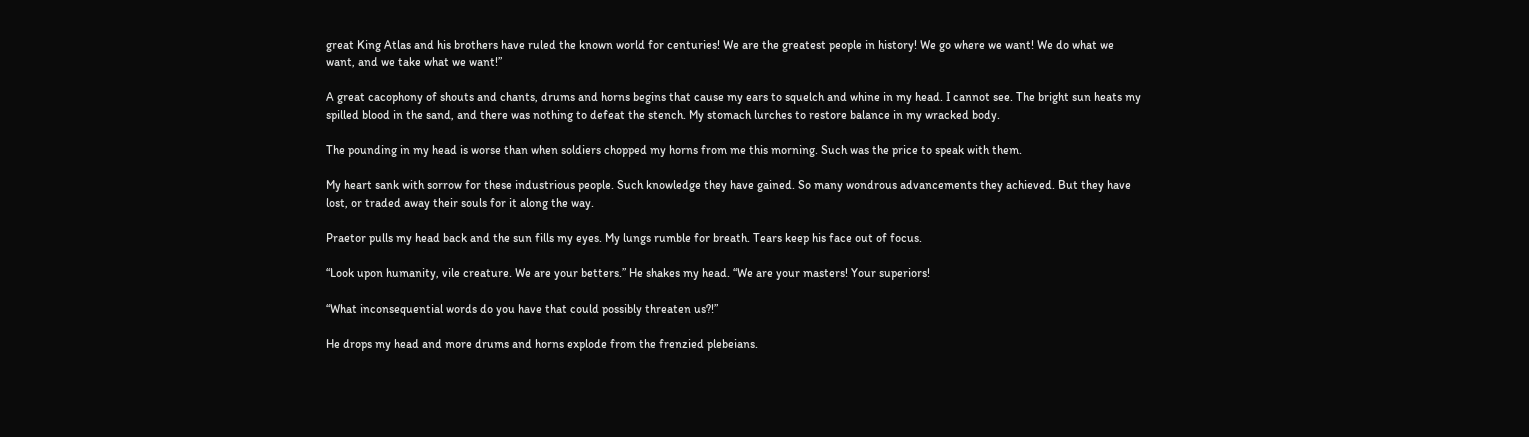great King Atlas and his brothers have ruled the known world for centuries! We are the greatest people in history! We go where we want! We do what we want, and we take what we want!”

A great cacophony of shouts and chants, drums and horns begins that cause my ears to squelch and whine in my head. I cannot see. The bright sun heats my spilled blood in the sand, and there was nothing to defeat the stench. My stomach lurches to restore balance in my wracked body.

The pounding in my head is worse than when soldiers chopped my horns from me this morning. Such was the price to speak with them.

My heart sank with sorrow for these industrious people. Such knowledge they have gained. So many wondrous advancements they achieved. But they have lost, or traded away their souls for it along the way.

Praetor pulls my head back and the sun fills my eyes. My lungs rumble for breath. Tears keep his face out of focus.

“Look upon humanity, vile creature. We are your betters.” He shakes my head. “We are your masters! Your superiors!

“What inconsequential words do you have that could possibly threaten us?!”

He drops my head and more drums and horns explode from the frenzied plebeians.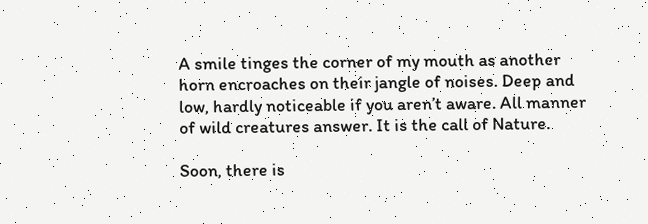A smile tinges the corner of my mouth as another horn encroaches on their jangle of noises. Deep and low, hardly noticeable if you aren’t aware. All manner of wild creatures answer. It is the call of Nature.

Soon, there is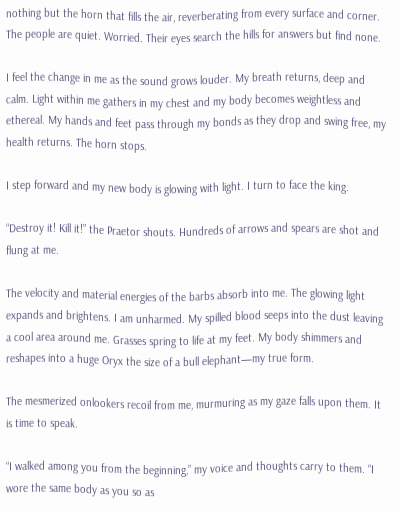nothing but the horn that fills the air, reverberating from every surface and corner. The people are quiet. Worried. Their eyes search the hills for answers but find none.

I feel the change in me as the sound grows louder. My breath returns, deep and calm. Light within me gathers in my chest and my body becomes weightless and ethereal. My hands and feet pass through my bonds as they drop and swing free, my health returns. The horn stops.

I step forward and my new body is glowing with light. I turn to face the king.

“Destroy it! Kill it!” the Praetor shouts. Hundreds of arrows and spears are shot and flung at me.

The velocity and material energies of the barbs absorb into me. The glowing light expands and brightens. I am unharmed. My spilled blood seeps into the dust leaving a cool area around me. Grasses spring to life at my feet. My body shimmers and reshapes into a huge Oryx the size of a bull elephant—my true form.

The mesmerized onlookers recoil from me, murmuring as my gaze falls upon them. It is time to speak.

“I walked among you from the beginning,” my voice and thoughts carry to them. “I wore the same body as you so as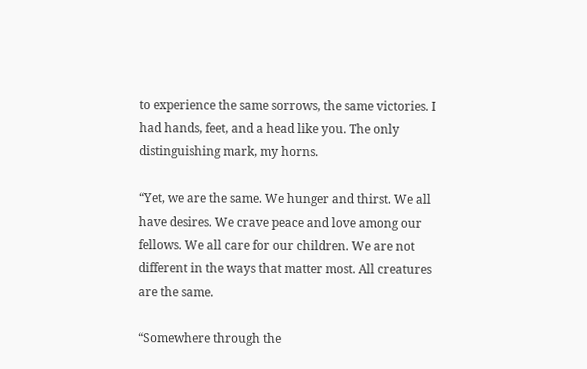to experience the same sorrows, the same victories. I had hands, feet, and a head like you. The only distinguishing mark, my horns.

“Yet, we are the same. We hunger and thirst. We all have desires. We crave peace and love among our fellows. We all care for our children. We are not different in the ways that matter most. All creatures are the same.

“Somewhere through the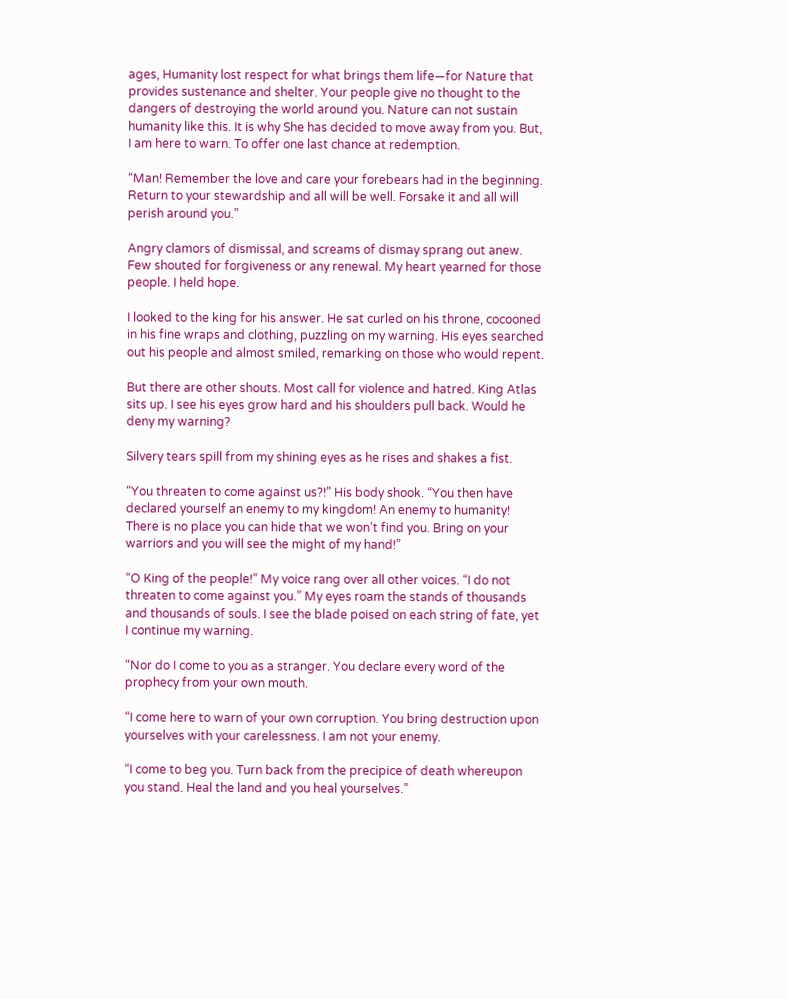ages, Humanity lost respect for what brings them life—for Nature that provides sustenance and shelter. Your people give no thought to the dangers of destroying the world around you. Nature can not sustain humanity like this. It is why She has decided to move away from you. But, I am here to warn. To offer one last chance at redemption.

“Man! Remember the love and care your forebears had in the beginning. Return to your stewardship and all will be well. Forsake it and all will perish around you.”

Angry clamors of dismissal, and screams of dismay sprang out anew. Few shouted for forgiveness or any renewal. My heart yearned for those people. I held hope.

I looked to the king for his answer. He sat curled on his throne, cocooned in his fine wraps and clothing, puzzling on my warning. His eyes searched out his people and almost smiled, remarking on those who would repent.

But there are other shouts. Most call for violence and hatred. King Atlas sits up. I see his eyes grow hard and his shoulders pull back. Would he deny my warning?

Silvery tears spill from my shining eyes as he rises and shakes a fist.

“You threaten to come against us?!” His body shook. “You then have declared yourself an enemy to my kingdom! An enemy to humanity! There is no place you can hide that we won’t find you. Bring on your warriors and you will see the might of my hand!”

“O King of the people!” My voice rang over all other voices. “I do not threaten to come against you.” My eyes roam the stands of thousands and thousands of souls. I see the blade poised on each string of fate, yet I continue my warning.

“Nor do I come to you as a stranger. You declare every word of the prophecy from your own mouth.

“I come here to warn of your own corruption. You bring destruction upon yourselves with your carelessness. I am not your enemy.

“I come to beg you. Turn back from the precipice of death whereupon you stand. Heal the land and you heal yourselves.”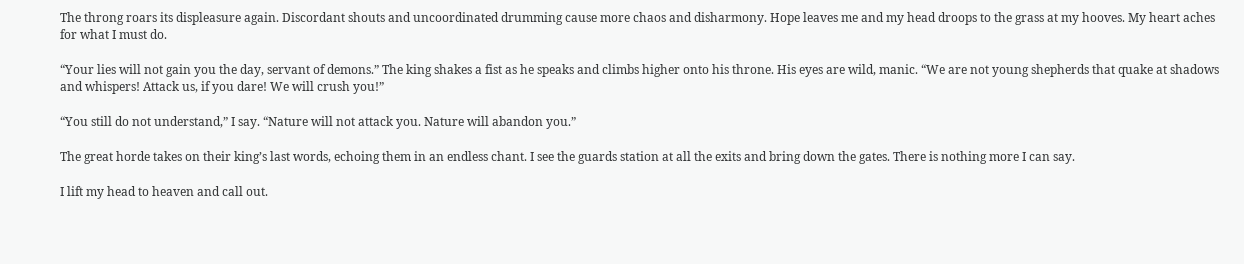The throng roars its displeasure again. Discordant shouts and uncoordinated drumming cause more chaos and disharmony. Hope leaves me and my head droops to the grass at my hooves. My heart aches for what I must do.

“Your lies will not gain you the day, servant of demons.” The king shakes a fist as he speaks and climbs higher onto his throne. His eyes are wild, manic. “We are not young shepherds that quake at shadows and whispers! Attack us, if you dare! We will crush you!”

“You still do not understand,” I say. “Nature will not attack you. Nature will abandon you.”

The great horde takes on their king’s last words, echoing them in an endless chant. I see the guards station at all the exits and bring down the gates. There is nothing more I can say.

I lift my head to heaven and call out.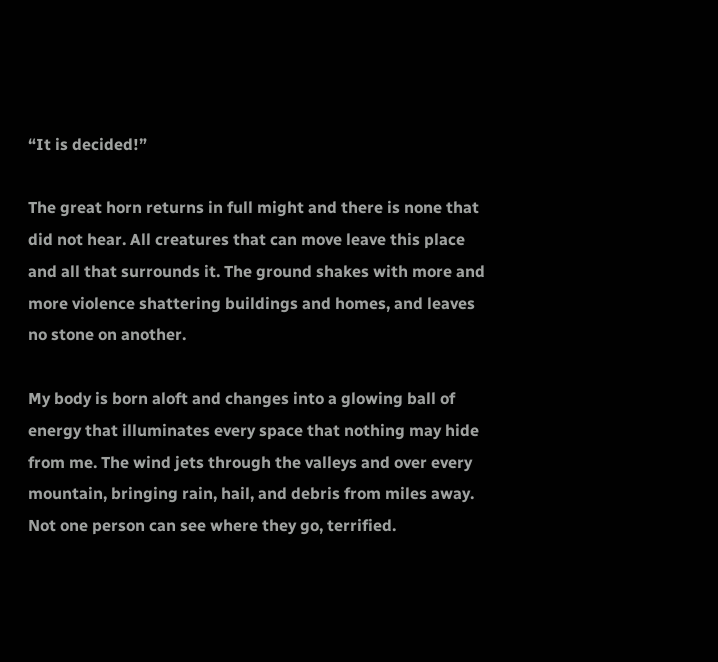“It is decided!”

The great horn returns in full might and there is none that did not hear. All creatures that can move leave this place and all that surrounds it. The ground shakes with more and more violence shattering buildings and homes, and leaves no stone on another.

My body is born aloft and changes into a glowing ball of energy that illuminates every space that nothing may hide from me. The wind jets through the valleys and over every mountain, bringing rain, hail, and debris from miles away. Not one person can see where they go, terrified.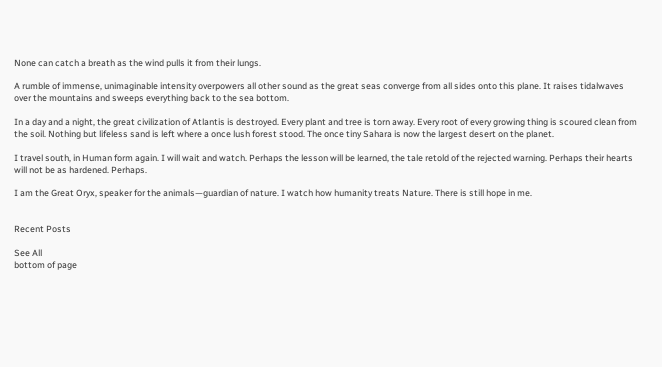None can catch a breath as the wind pulls it from their lungs.

A rumble of immense, unimaginable intensity overpowers all other sound as the great seas converge from all sides onto this plane. It raises tidalwaves over the mountains and sweeps everything back to the sea bottom.

In a day and a night, the great civilization of Atlantis is destroyed. Every plant and tree is torn away. Every root of every growing thing is scoured clean from the soil. Nothing but lifeless sand is left where a once lush forest stood. The once tiny Sahara is now the largest desert on the planet.

I travel south, in Human form again. I will wait and watch. Perhaps the lesson will be learned, the tale retold of the rejected warning. Perhaps their hearts will not be as hardened. Perhaps.

I am the Great Oryx, speaker for the animals—guardian of nature. I watch how humanity treats Nature. There is still hope in me.


Recent Posts

See All
bottom of page